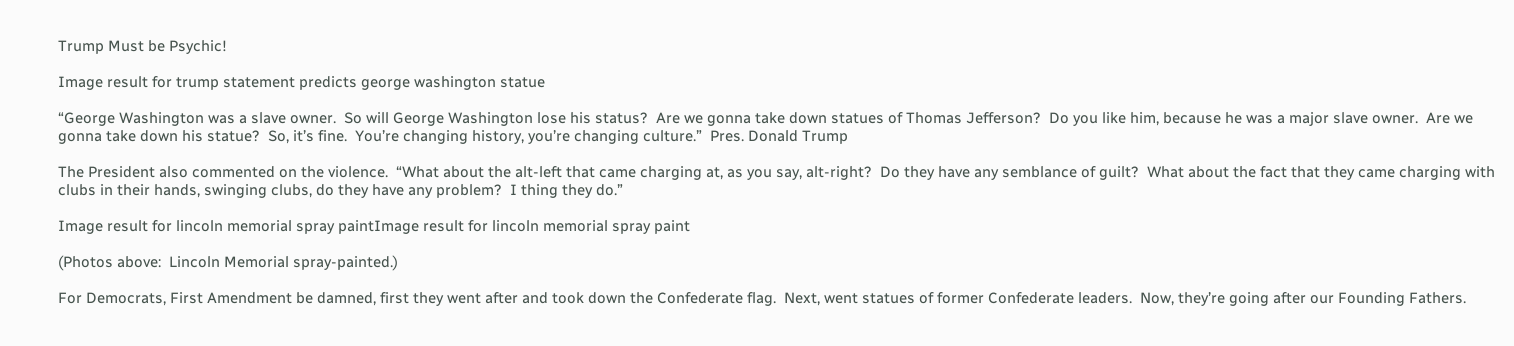Trump Must be Psychic!

Image result for trump statement predicts george washington statue

“George Washington was a slave owner.  So will George Washington lose his status?  Are we gonna take down statues of Thomas Jefferson?  Do you like him, because he was a major slave owner.  Are we gonna take down his statue?  So, it’s fine.  You’re changing history, you’re changing culture.”  Pres. Donald Trump

The President also commented on the violence.  “What about the alt-left that came charging at, as you say, alt-right?  Do they have any semblance of guilt?  What about the fact that they came charging with clubs in their hands, swinging clubs, do they have any problem?  I thing they do.”

Image result for lincoln memorial spray paintImage result for lincoln memorial spray paint

(Photos above:  Lincoln Memorial spray-painted.)

For Democrats, First Amendment be damned, first they went after and took down the Confederate flag.  Next, went statues of former Confederate leaders.  Now, they’re going after our Founding Fathers.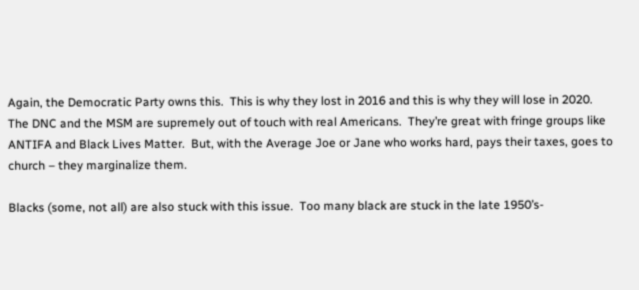Again, the Democratic Party owns this.  This is why they lost in 2016 and this is why they will lose in 2020.  The DNC and the MSM are supremely out of touch with real Americans.  They’re great with fringe groups like ANTIFA and Black Lives Matter.  But, with the Average Joe or Jane who works hard, pays their taxes, goes to church – they marginalize them.

Blacks (some, not all) are also stuck with this issue.  Too many black are stuck in the late 1950’s-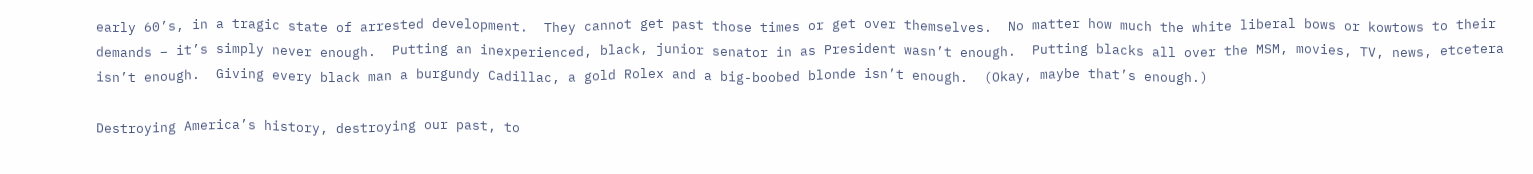early 60’s, in a tragic state of arrested development.  They cannot get past those times or get over themselves.  No matter how much the white liberal bows or kowtows to their demands – it’s simply never enough.  Putting an inexperienced, black, junior senator in as President wasn’t enough.  Putting blacks all over the MSM, movies, TV, news, etcetera isn’t enough.  Giving every black man a burgundy Cadillac, a gold Rolex and a big-boobed blonde isn’t enough.  (Okay, maybe that’s enough.)

Destroying America’s history, destroying our past, to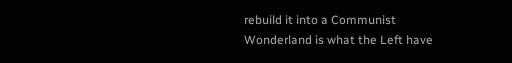rebuild it into a Communist Wonderland is what the Left have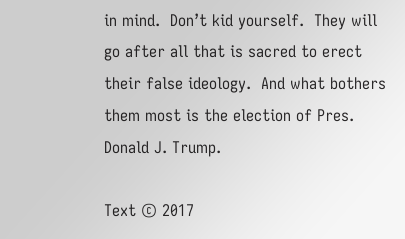in mind.  Don’t kid yourself.  They will go after all that is sacred to erect their false ideology.  And what bothers them most is the election of Pres. Donald J. Trump.

Text © 2017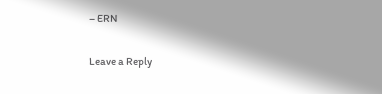– ERN

Leave a Reply